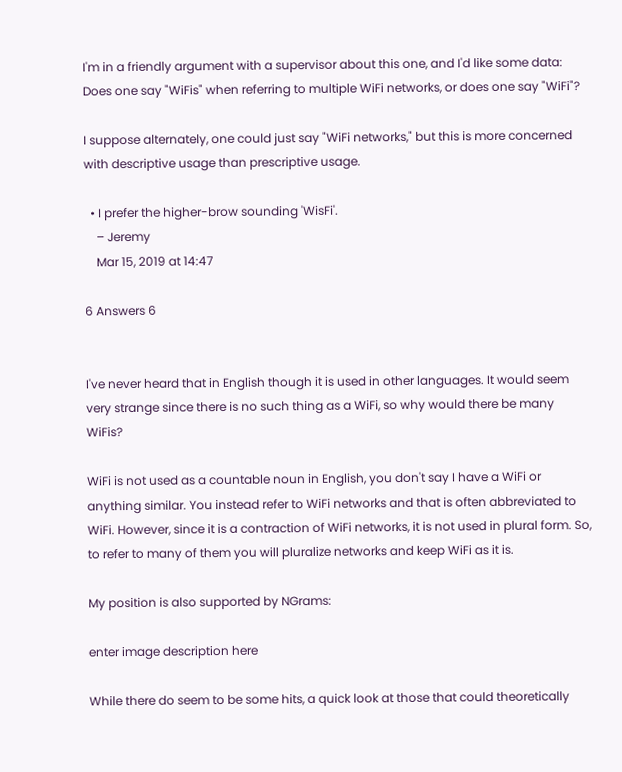I'm in a friendly argument with a supervisor about this one, and I'd like some data: Does one say "WiFis" when referring to multiple WiFi networks, or does one say "WiFi"?

I suppose alternately, one could just say "WiFi networks," but this is more concerned with descriptive usage than prescriptive usage.

  • I prefer the higher-brow sounding 'WisFi'.
    – Jeremy
    Mar 15, 2019 at 14:47

6 Answers 6


I've never heard that in English though it is used in other languages. It would seem very strange since there is no such thing as a WiFi, so why would there be many WiFis?

WiFi is not used as a countable noun in English, you don't say I have a WiFi or anything similar. You instead refer to WiFi networks and that is often abbreviated to WiFi. However, since it is a contraction of WiFi networks, it is not used in plural form. So, to refer to many of them you will pluralize networks and keep WiFi as it is.

My position is also supported by NGrams:

enter image description here

While there do seem to be some hits, a quick look at those that could theoretically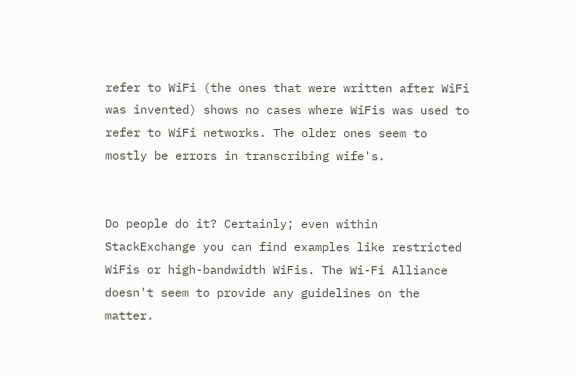refer to WiFi (the ones that were written after WiFi was invented) shows no cases where WiFis was used to refer to WiFi networks. The older ones seem to mostly be errors in transcribing wife's.


Do people do it? Certainly; even within StackExchange you can find examples like restricted WiFis or high-bandwidth WiFis. The Wi-Fi Alliance doesn't seem to provide any guidelines on the matter.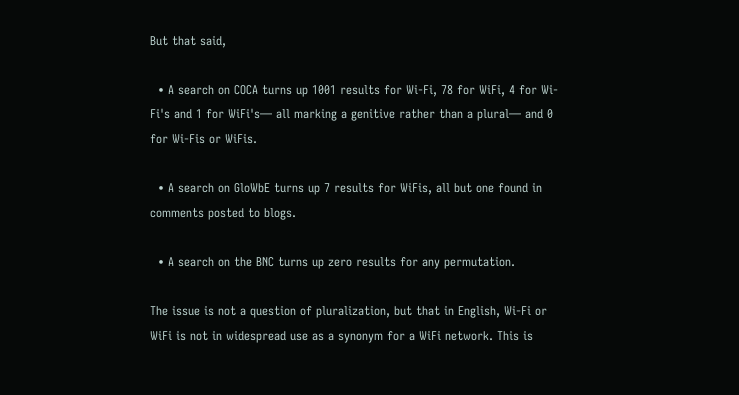But that said,

  • A search on COCA turns up 1001 results for Wi-Fi, 78 for WiFi, 4 for Wi-Fi's and 1 for WiFi's— all marking a genitive rather than a plural— and 0 for Wi-Fis or WiFis.

  • A search on GloWbE turns up 7 results for WiFis, all but one found in comments posted to blogs.

  • A search on the BNC turns up zero results for any permutation.

The issue is not a question of pluralization, but that in English, Wi-Fi or WiFi is not in widespread use as a synonym for a WiFi network. This is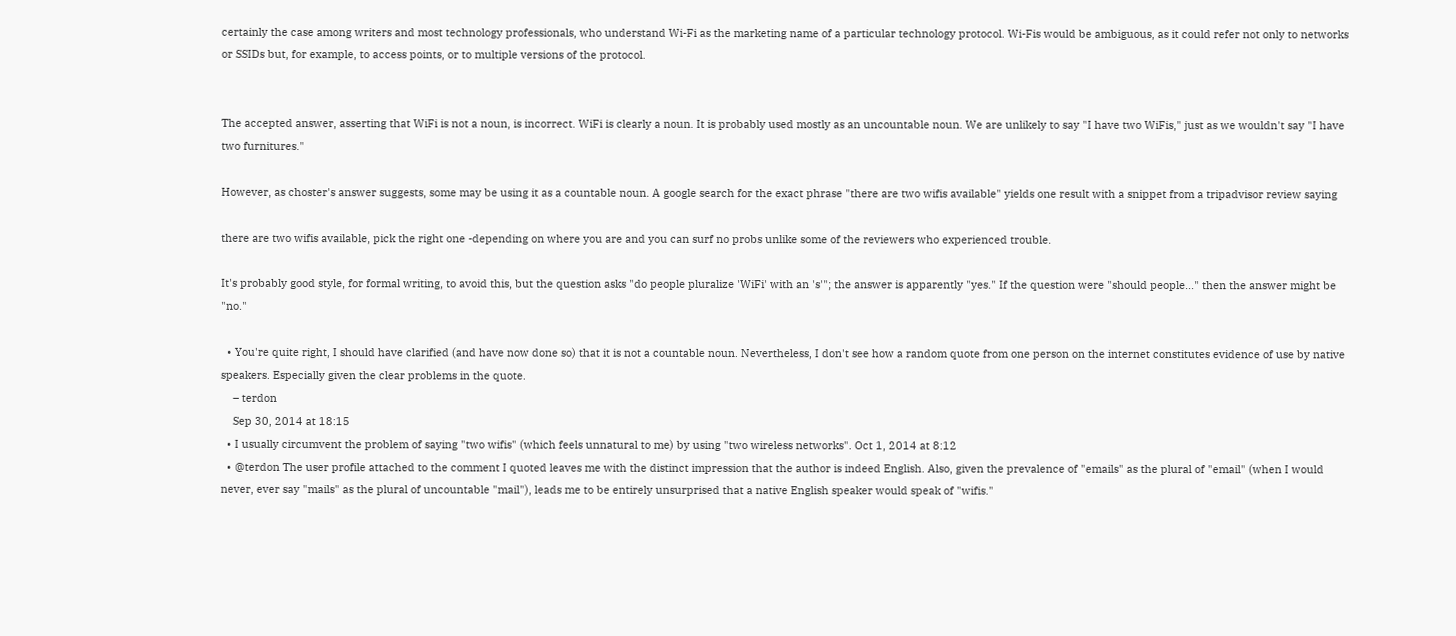certainly the case among writers and most technology professionals, who understand Wi-Fi as the marketing name of a particular technology protocol. Wi-Fis would be ambiguous, as it could refer not only to networks or SSIDs but, for example, to access points, or to multiple versions of the protocol.


The accepted answer, asserting that WiFi is not a noun, is incorrect. WiFi is clearly a noun. It is probably used mostly as an uncountable noun. We are unlikely to say "I have two WiFis," just as we wouldn't say "I have two furnitures."

However, as choster's answer suggests, some may be using it as a countable noun. A google search for the exact phrase "there are two wifis available" yields one result with a snippet from a tripadvisor review saying

there are two wifis available, pick the right one -depending on where you are and you can surf no probs unlike some of the reviewers who experienced trouble.

It's probably good style, for formal writing, to avoid this, but the question asks "do people pluralize 'WiFi' with an 's'"; the answer is apparently "yes." If the question were "should people..." then the answer might be "no."

  • You're quite right, I should have clarified (and have now done so) that it is not a countable noun. Nevertheless, I don't see how a random quote from one person on the internet constitutes evidence of use by native speakers. Especially given the clear problems in the quote.
    – terdon
    Sep 30, 2014 at 18:15
  • I usually circumvent the problem of saying "two wifis" (which feels unnatural to me) by using "two wireless networks". Oct 1, 2014 at 8:12
  • @terdon The user profile attached to the comment I quoted leaves me with the distinct impression that the author is indeed English. Also, given the prevalence of "emails" as the plural of "email" (when I would never, ever say "mails" as the plural of uncountable "mail"), leads me to be entirely unsurprised that a native English speaker would speak of "wifis."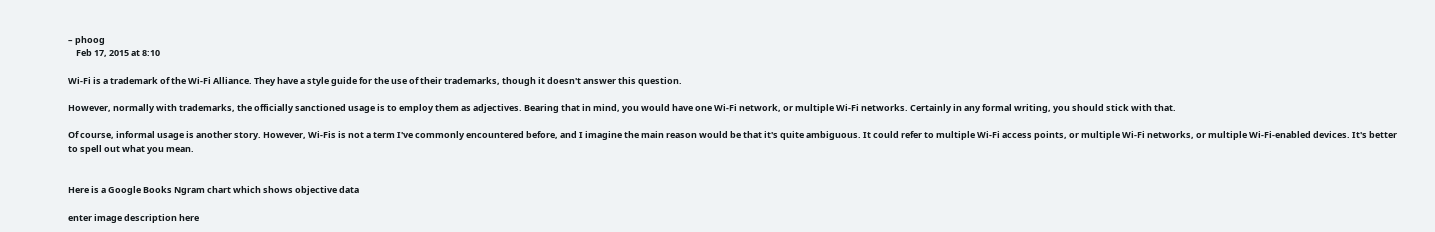– phoog
    Feb 17, 2015 at 8:10

Wi-Fi is a trademark of the Wi-Fi Alliance. They have a style guide for the use of their trademarks, though it doesn't answer this question.

However, normally with trademarks, the officially sanctioned usage is to employ them as adjectives. Bearing that in mind, you would have one Wi-Fi network, or multiple Wi-Fi networks. Certainly in any formal writing, you should stick with that.

Of course, informal usage is another story. However, Wi-Fis is not a term I've commonly encountered before, and I imagine the main reason would be that it's quite ambiguous. It could refer to multiple Wi-Fi access points, or multiple Wi-Fi networks, or multiple Wi-Fi-enabled devices. It's better to spell out what you mean.


Here is a Google Books Ngram chart which shows objective data

enter image description here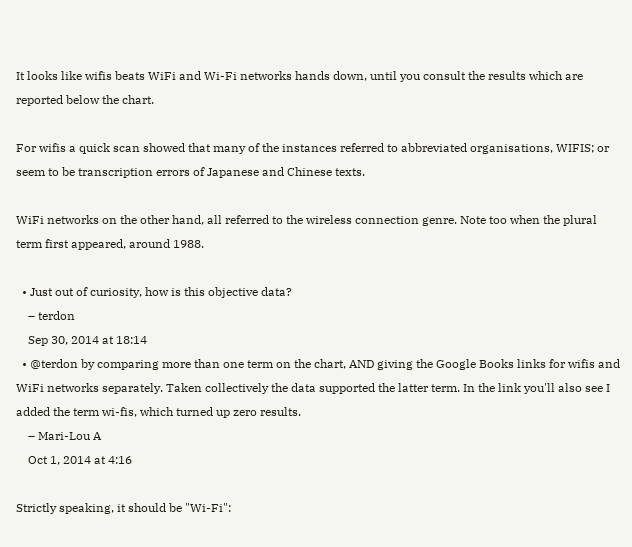It looks like wifis beats WiFi and Wi-Fi networks hands down, until you consult the results which are reported below the chart.

For wifis a quick scan showed that many of the instances referred to abbreviated organisations, WIFIS; or seem to be transcription errors of Japanese and Chinese texts.

WiFi networks on the other hand, all referred to the wireless connection genre. Note too when the plural term first appeared, around 1988.

  • Just out of curiosity, how is this objective data?
    – terdon
    Sep 30, 2014 at 18:14
  • @terdon by comparing more than one term on the chart, AND giving the Google Books links for wifis and WiFi networks separately. Taken collectively the data supported the latter term. In the link you'll also see I added the term wi-fis, which turned up zero results.
    – Mari-Lou A
    Oct 1, 2014 at 4:16

Strictly speaking, it should be "Wi-Fi":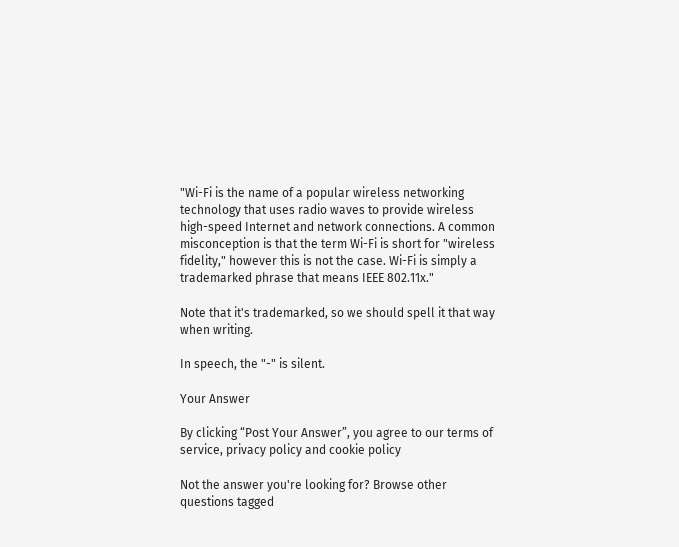"Wi-Fi is the name of a popular wireless networking technology that uses radio waves to provide wireless high-speed Internet and network connections. A common misconception is that the term Wi-Fi is short for "wireless fidelity," however this is not the case. Wi-Fi is simply a trademarked phrase that means IEEE 802.11x."

Note that it's trademarked, so we should spell it that way when writing.

In speech, the "-" is silent.

Your Answer

By clicking “Post Your Answer”, you agree to our terms of service, privacy policy and cookie policy

Not the answer you're looking for? Browse other questions tagged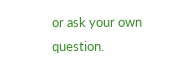or ask your own question.